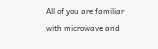All of you are familiar with microwave and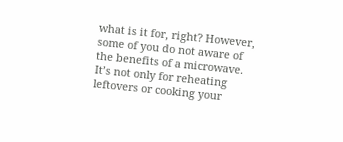what is it for, right? However, some of you do not aware of the benefits of a microwave. It’s not only for reheating leftovers or cooking your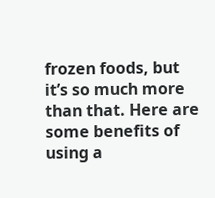frozen foods, but it’s so much more than that. Here are some benefits of using a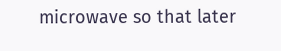microwave so that later